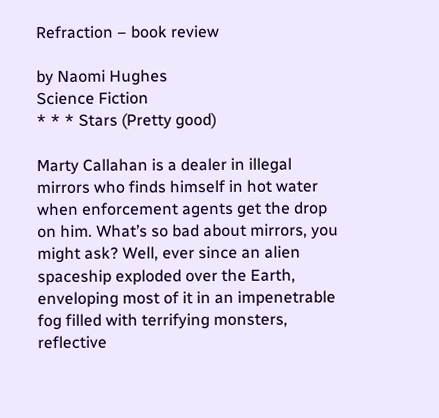Refraction – book review

by Naomi Hughes
Science Fiction
* * * Stars (Pretty good)

Marty Callahan is a dealer in illegal mirrors who finds himself in hot water when enforcement agents get the drop on him. What’s so bad about mirrors, you might ask? Well, ever since an alien spaceship exploded over the Earth, enveloping most of it in an impenetrable fog filled with terrifying monsters, reflective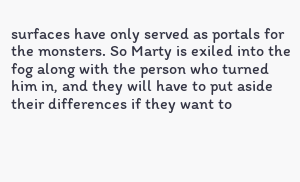surfaces have only served as portals for the monsters. So Marty is exiled into the fog along with the person who turned him in, and they will have to put aside their differences if they want to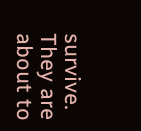survive. They are about to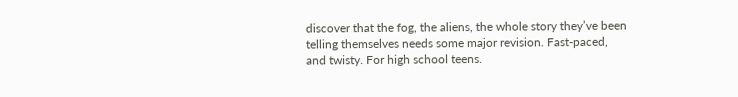discover that the fog, the aliens, the whole story they’ve been telling themselves needs some major revision. Fast-paced, and twisty. For high school teens.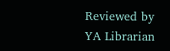Reviewed by YA Librarian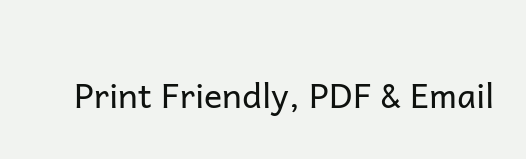Print Friendly, PDF & Email